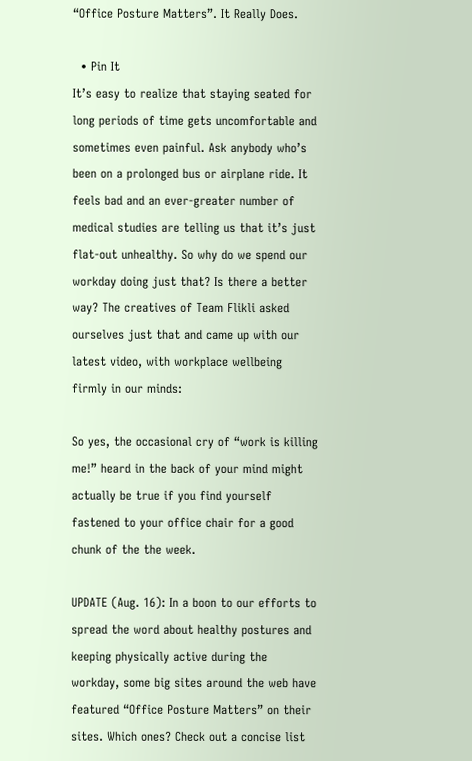“Office Posture Matters”. It Really Does.

  • Pin It
It’s easy to realize that staying seated for long periods of time gets uncomfortable and sometimes even painful. Ask anybody who’s been on a prolonged bus or airplane ride. It feels bad and an ever-greater number of medical studies are telling us that it’s just flat-out unhealthy. So why do we spend our workday doing just that? Is there a better way? The creatives of Team Flikli asked ourselves just that and came up with our latest video, with workplace wellbeing firmly in our minds:

So yes, the occasional cry of “work is killing me!” heard in the back of your mind might actually be true if you find yourself fastened to your office chair for a good chunk of the the week.

UPDATE (Aug. 16): In a boon to our efforts to spread the word about healthy postures and keeping physically active during the workday, some big sites around the web have featured “Office Posture Matters” on their sites. Which ones? Check out a concise list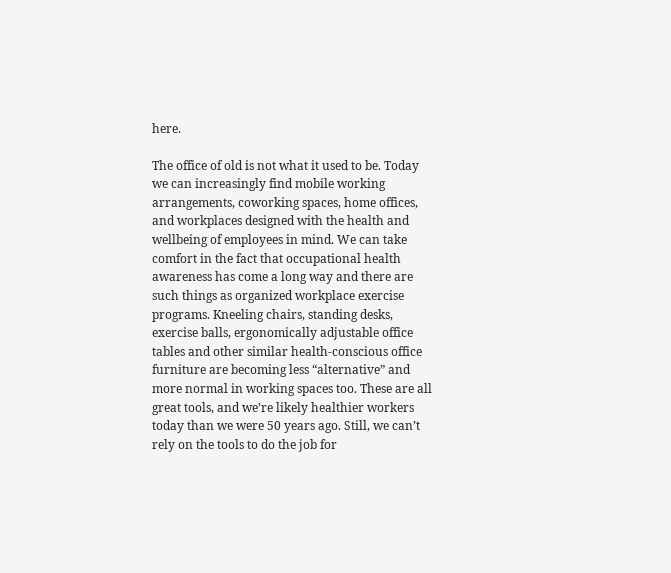here.

The office of old is not what it used to be. Today we can increasingly find mobile working arrangements, coworking spaces, home offices, and workplaces designed with the health and wellbeing of employees in mind. We can take comfort in the fact that occupational health awareness has come a long way and there are such things as organized workplace exercise programs. Kneeling chairs, standing desks, exercise balls, ergonomically adjustable office tables and other similar health-conscious office furniture are becoming less “alternative” and more normal in working spaces too. These are all great tools, and we’re likely healthier workers today than we were 50 years ago. Still, we can’t rely on the tools to do the job for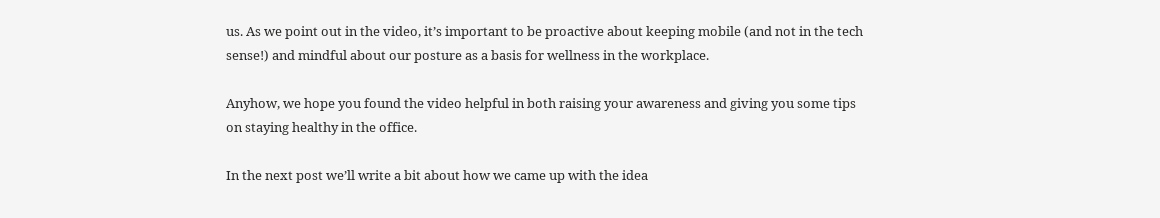us. As we point out in the video, it’s important to be proactive about keeping mobile (and not in the tech sense!) and mindful about our posture as a basis for wellness in the workplace.

Anyhow, we hope you found the video helpful in both raising your awareness and giving you some tips on staying healthy in the office.

In the next post we’ll write a bit about how we came up with the idea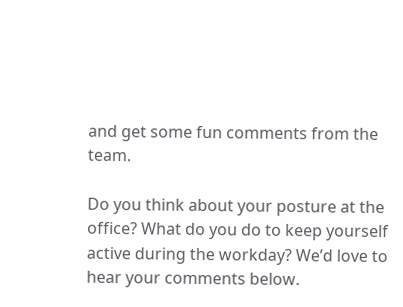and get some fun comments from the team.

Do you think about your posture at the office? What do you do to keep yourself active during the workday? We’d love to hear your comments below.